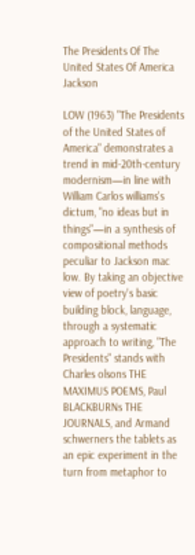The Presidents Of The United States Of America Jackson

LOW (1963) "The Presidents of the United States of America" demonstrates a trend in mid-20th-century modernism—in line with William Carlos williams's dictum, "no ideas but in things"—in a synthesis of compositional methods peculiar to Jackson mac low. By taking an objective view of poetry's basic building block, language, through a systematic approach to writing, "The Presidents" stands with Charles olsons THE MAXIMUS POEMS, Paul BLACKBURNs THE JOURNALS, and Armand schwerners the tablets as an epic experiment in the turn from metaphor to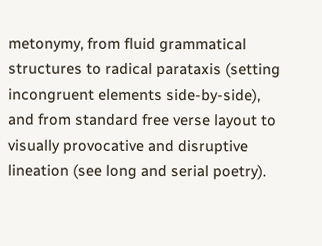metonymy, from fluid grammatical structures to radical parataxis (setting incongruent elements side-by-side), and from standard free verse layout to visually provocative and disruptive lineation (see long and serial poetry).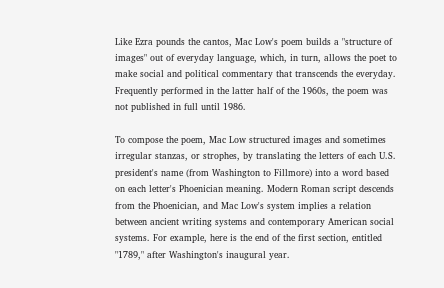Like Ezra pounds the cantos, Mac Low's poem builds a "structure of images" out of everyday language, which, in turn, allows the poet to make social and political commentary that transcends the everyday. Frequently performed in the latter half of the 1960s, the poem was not published in full until 1986.

To compose the poem, Mac Low structured images and sometimes irregular stanzas, or strophes, by translating the letters of each U.S. president's name (from Washington to Fillmore) into a word based on each letter's Phoenician meaning. Modern Roman script descends from the Phoenician, and Mac Low's system implies a relation between ancient writing systems and contemporary American social systems. For example, here is the end of the first section, entitled "1789," after Washington's inaugural year.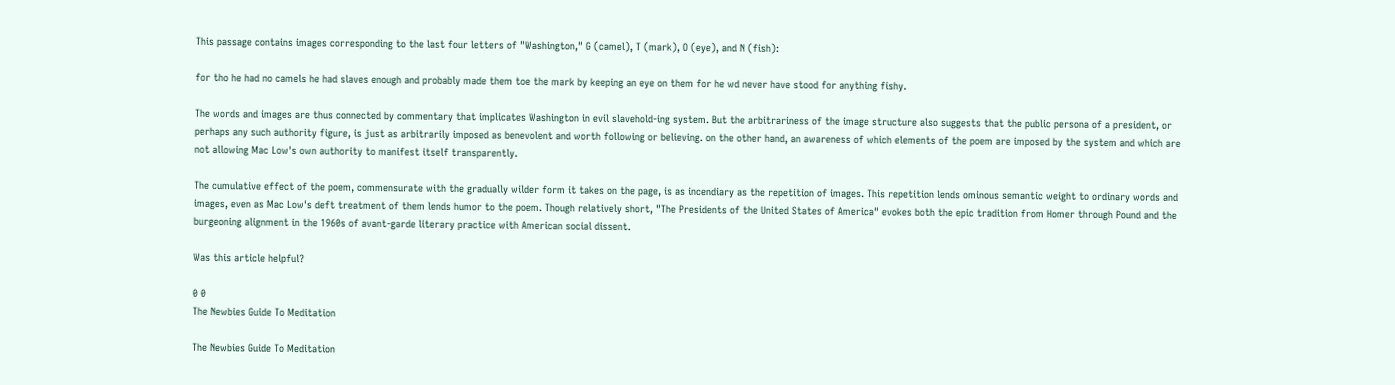This passage contains images corresponding to the last four letters of "Washington," G (camel), T (mark), O (eye), and N (fish):

for tho he had no camels he had slaves enough and probably made them toe the mark by keeping an eye on them for he wd never have stood for anything fishy.

The words and images are thus connected by commentary that implicates Washington in evil slavehold-ing system. But the arbitrariness of the image structure also suggests that the public persona of a president, or perhaps any such authority figure, is just as arbitrarily imposed as benevolent and worth following or believing. on the other hand, an awareness of which elements of the poem are imposed by the system and which are not allowing Mac Low's own authority to manifest itself transparently.

The cumulative effect of the poem, commensurate with the gradually wilder form it takes on the page, is as incendiary as the repetition of images. This repetition lends ominous semantic weight to ordinary words and images, even as Mac Low's deft treatment of them lends humor to the poem. Though relatively short, "The Presidents of the United States of America" evokes both the epic tradition from Homer through Pound and the burgeoning alignment in the 1960s of avant-garde literary practice with American social dissent.

Was this article helpful?

0 0
The Newbies Guide To Meditation

The Newbies Guide To Meditation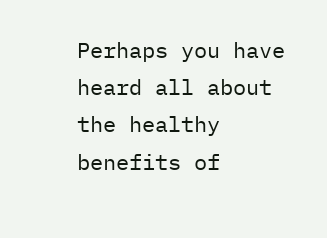Perhaps you have heard all about the healthy benefits of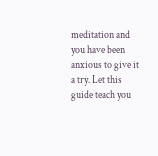meditation and you have been anxious to give it a try. Let this guide teach you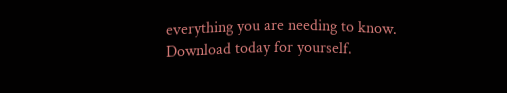everything you are needing to know. Download today for yourself.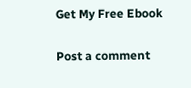Get My Free Ebook

Post a comment